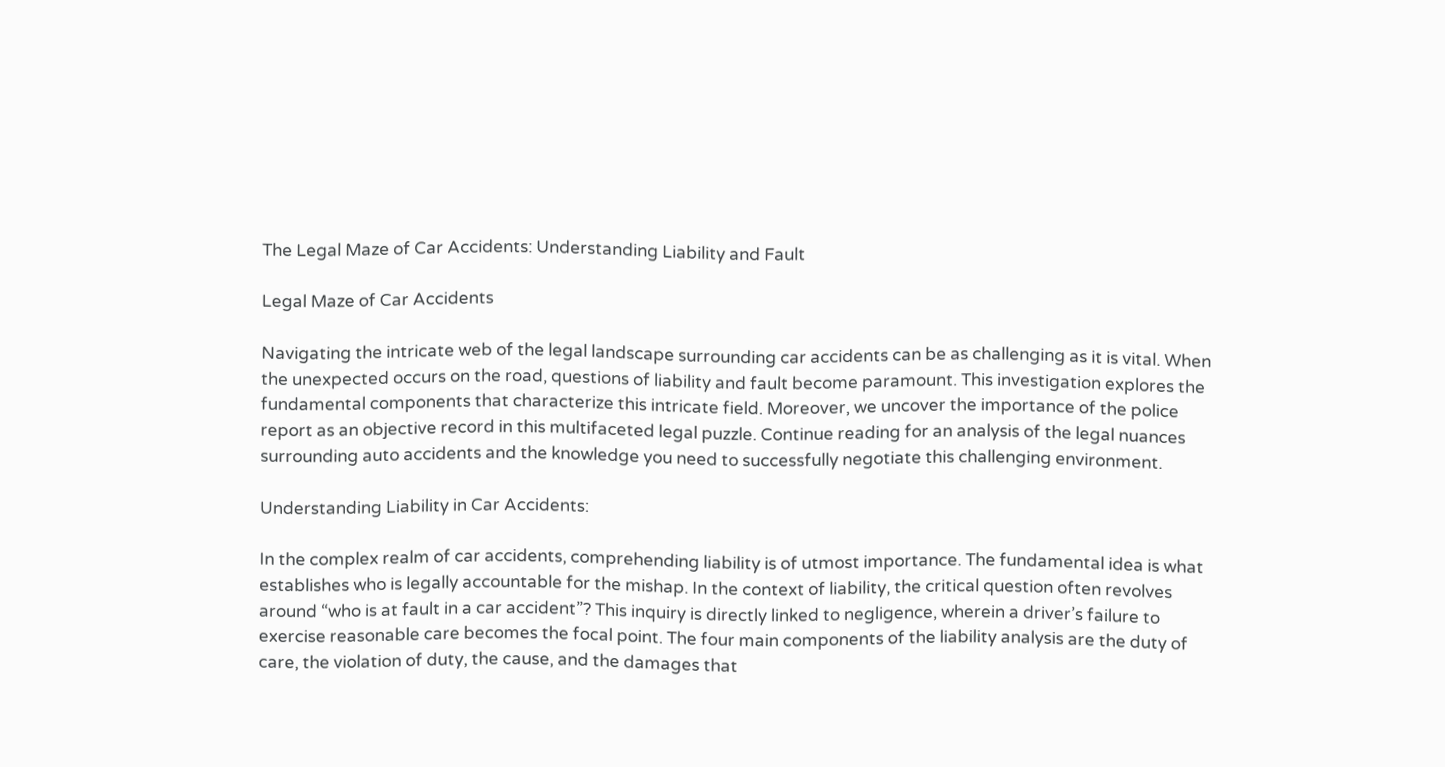The Legal Maze of Car Accidents: Understanding Liability and Fault

Legal Maze of Car Accidents

Navigating the intricate web of the legal landscape surrounding car accidents can be as challenging as it is vital. When the unexpected occurs on the road, questions of liability and fault become paramount. This investigation explores the fundamental components that characterize this intricate field. Moreover, we uncover the importance of the police report as an objective record in this multifaceted legal puzzle. Continue reading for an analysis of the legal nuances surrounding auto accidents and the knowledge you need to successfully negotiate this challenging environment.

Understanding Liability in Car Accidents:

In the complex realm of car accidents, comprehending liability is of utmost importance. The fundamental idea is what establishes who is legally accountable for the mishap. In the context of liability, the critical question often revolves around “who is at fault in a car accident”? This inquiry is directly linked to negligence, wherein a driver’s failure to exercise reasonable care becomes the focal point. The four main components of the liability analysis are the duty of care, the violation of duty, the cause, and the damages that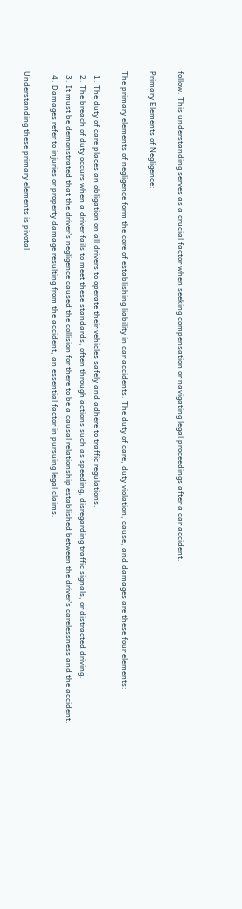follow. This understanding serves as a crucial factor when seeking compensation or navigating legal proceedings after a car accident.

Primary Elements of Negligence:

The primary elements of negligence form the core of establishing liability in car accidents. The duty of care, duty violation, cause, and damages are these four elements:

  1. The duty of care places an obligation on all drivers to operate their vehicles safely and adhere to traffic regulations.
  2. The breach of duty occurs when a driver fails to meet these standards, often through actions such as speeding, disregarding traffic signals, or distracted driving.
  3. It must be demonstrated that the driver’s negligence caused the collision for there to be a causal relationship established between the driver’s carelessness and the accident.
  4. Damages refer to injuries or property damage resulting from the accident, an essential factor in pursuing legal claims.

Understanding these primary elements is pivotal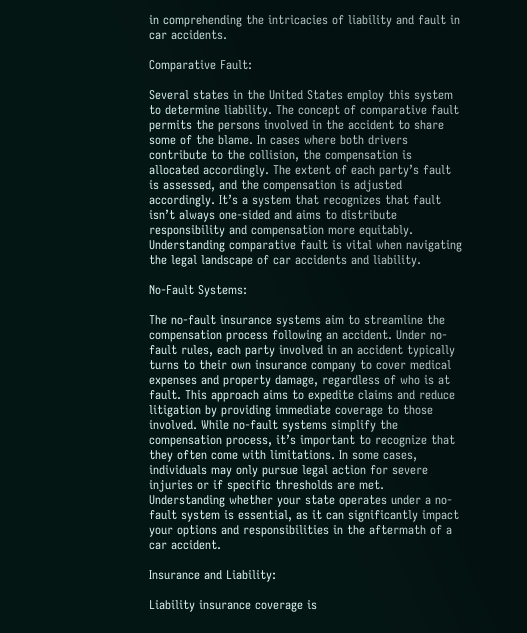in comprehending the intricacies of liability and fault in car accidents.

Comparative Fault:

Several states in the United States employ this system to determine liability. The concept of comparative fault permits the persons involved in the accident to share some of the blame. In cases where both drivers contribute to the collision, the compensation is allocated accordingly. The extent of each party’s fault is assessed, and the compensation is adjusted accordingly. It’s a system that recognizes that fault isn’t always one-sided and aims to distribute responsibility and compensation more equitably. Understanding comparative fault is vital when navigating the legal landscape of car accidents and liability.

No-Fault Systems:

The no-fault insurance systems aim to streamline the compensation process following an accident. Under no-fault rules, each party involved in an accident typically turns to their own insurance company to cover medical expenses and property damage, regardless of who is at fault. This approach aims to expedite claims and reduce litigation by providing immediate coverage to those involved. While no-fault systems simplify the compensation process, it’s important to recognize that they often come with limitations. In some cases, individuals may only pursue legal action for severe injuries or if specific thresholds are met. Understanding whether your state operates under a no-fault system is essential, as it can significantly impact your options and responsibilities in the aftermath of a car accident.

Insurance and Liability:

Liability insurance coverage is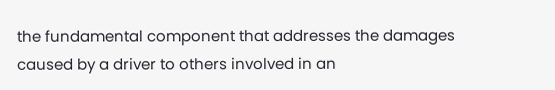the fundamental component that addresses the damages caused by a driver to others involved in an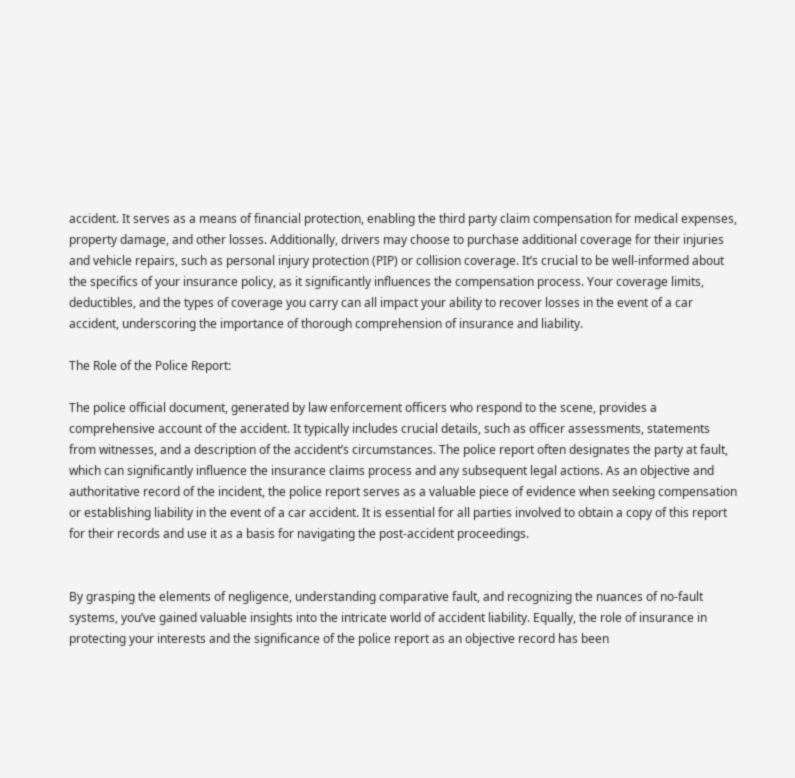accident. It serves as a means of financial protection, enabling the third party claim compensation for medical expenses, property damage, and other losses. Additionally, drivers may choose to purchase additional coverage for their injuries and vehicle repairs, such as personal injury protection (PIP) or collision coverage. It’s crucial to be well-informed about the specifics of your insurance policy, as it significantly influences the compensation process. Your coverage limits, deductibles, and the types of coverage you carry can all impact your ability to recover losses in the event of a car accident, underscoring the importance of thorough comprehension of insurance and liability.

The Role of the Police Report:

The police official document, generated by law enforcement officers who respond to the scene, provides a comprehensive account of the accident. It typically includes crucial details, such as officer assessments, statements from witnesses, and a description of the accident’s circumstances. The police report often designates the party at fault, which can significantly influence the insurance claims process and any subsequent legal actions. As an objective and authoritative record of the incident, the police report serves as a valuable piece of evidence when seeking compensation or establishing liability in the event of a car accident. It is essential for all parties involved to obtain a copy of this report for their records and use it as a basis for navigating the post-accident proceedings.


By grasping the elements of negligence, understanding comparative fault, and recognizing the nuances of no-fault systems, you’ve gained valuable insights into the intricate world of accident liability. Equally, the role of insurance in protecting your interests and the significance of the police report as an objective record has been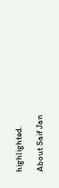highlighted.

About Saif Jan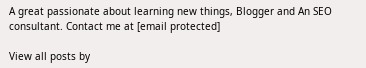A great passionate about learning new things, Blogger and An SEO consultant. Contact me at [email protected]

View all posts by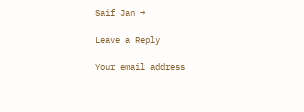Saif Jan →

Leave a Reply

Your email address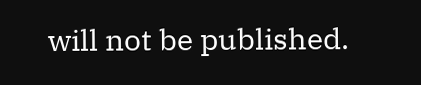will not be published.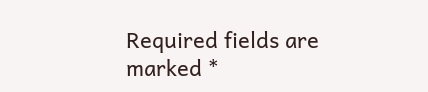Required fields are marked *